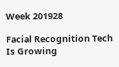Week 201928

Facial Recognition Tech Is Growing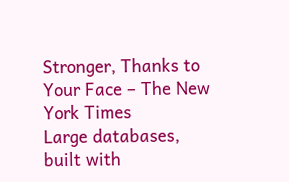Stronger, Thanks to Your Face – The New York Times
Large databases, built with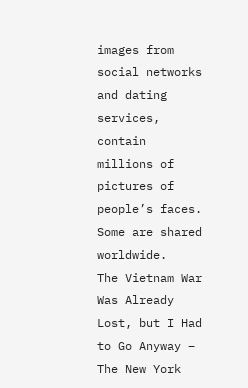images from social networks and dating services, contain millions of pictures of people’s faces. Some are shared worldwide.
The Vietnam War Was Already Lost, but I Had to Go Anyway – The New York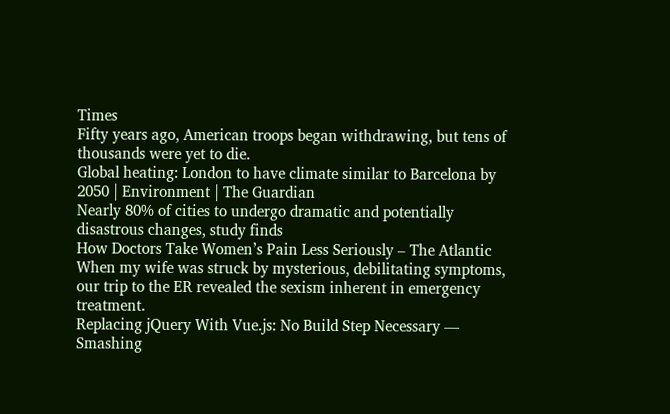Times
Fifty years ago, American troops began withdrawing, but tens of thousands were yet to die.
Global heating: London to have climate similar to Barcelona by 2050 | Environment | The Guardian
Nearly 80% of cities to undergo dramatic and potentially disastrous changes, study finds
How Doctors Take Women’s Pain Less Seriously – The Atlantic
When my wife was struck by mysterious, debilitating symptoms, our trip to the ER revealed the sexism inherent in emergency treatment.
Replacing jQuery With Vue.js: No Build Step Necessary — Smashing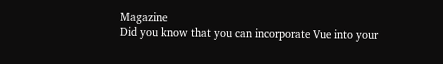Magazine
Did you know that you can incorporate Vue into your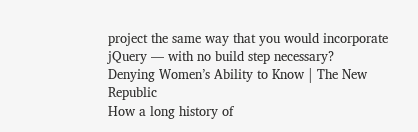project the same way that you would incorporate jQuery — with no build step necessary?
Denying Women’s Ability to Know | The New Republic
How a long history of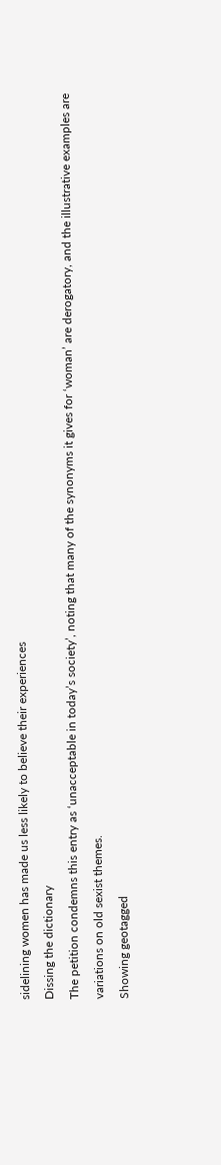sidelining women has made us less likely to believe their experiences
Dissing the dictionary
The petition condemns this entry as ‘unacceptable in today’s society’, noting that many of the synonyms it gives for ‘woman’ are derogatory, and the illustrative examples are variations on old sexist themes.
Showing geotagged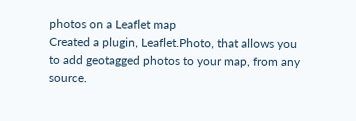photos on a Leaflet map
Created a plugin, Leaflet.Photo, that allows you to add geotagged photos to your map, from any source.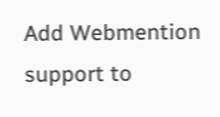Add Webmention support to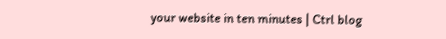your website in ten minutes | Ctrl blog